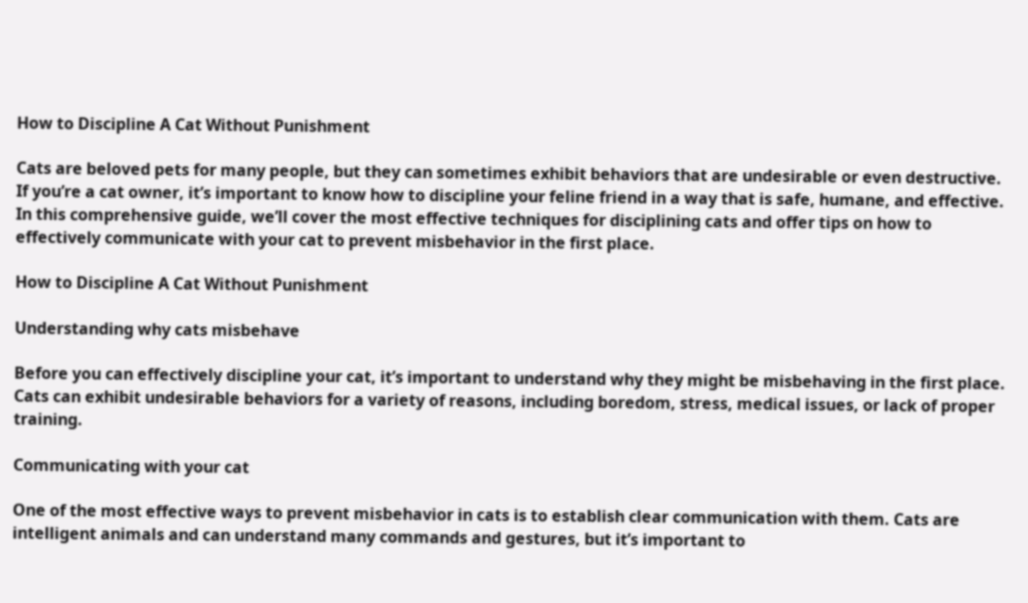How to Discipline A Cat Without Punishment

Cats are beloved pets for many people, but they can sometimes exhibit behaviors that are undesirable or even destructive. If you’re a cat owner, it’s important to know how to discipline your feline friend in a way that is safe, humane, and effective. In this comprehensive guide, we’ll cover the most effective techniques for disciplining cats and offer tips on how to effectively communicate with your cat to prevent misbehavior in the first place.

How to Discipline A Cat Without Punishment

Understanding why cats misbehave

Before you can effectively discipline your cat, it’s important to understand why they might be misbehaving in the first place. Cats can exhibit undesirable behaviors for a variety of reasons, including boredom, stress, medical issues, or lack of proper training.

Communicating with your cat

One of the most effective ways to prevent misbehavior in cats is to establish clear communication with them. Cats are intelligent animals and can understand many commands and gestures, but it’s important to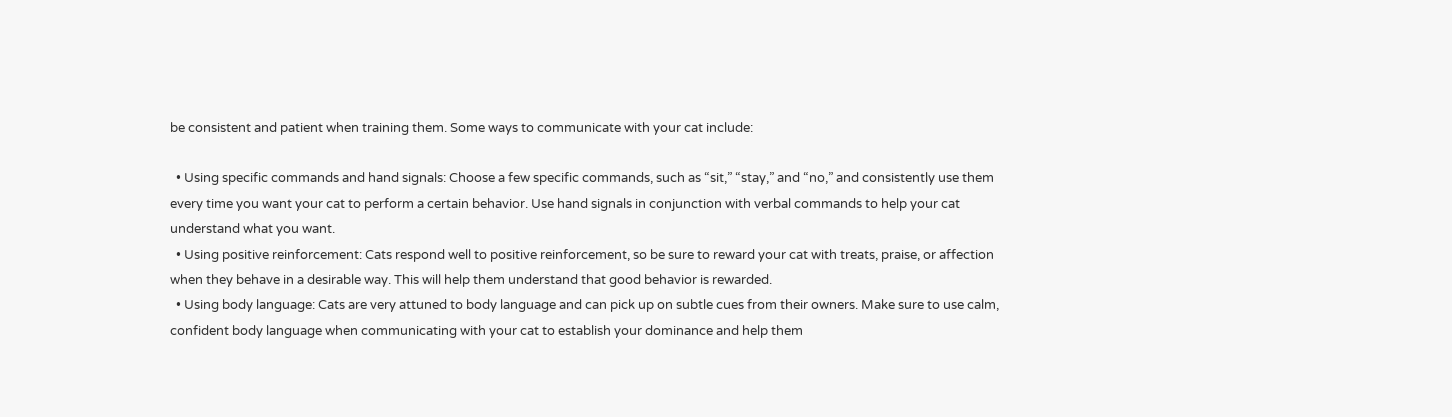be consistent and patient when training them. Some ways to communicate with your cat include:

  • Using specific commands and hand signals: Choose a few specific commands, such as “sit,” “stay,” and “no,” and consistently use them every time you want your cat to perform a certain behavior. Use hand signals in conjunction with verbal commands to help your cat understand what you want.
  • Using positive reinforcement: Cats respond well to positive reinforcement, so be sure to reward your cat with treats, praise, or affection when they behave in a desirable way. This will help them understand that good behavior is rewarded.
  • Using body language: Cats are very attuned to body language and can pick up on subtle cues from their owners. Make sure to use calm, confident body language when communicating with your cat to establish your dominance and help them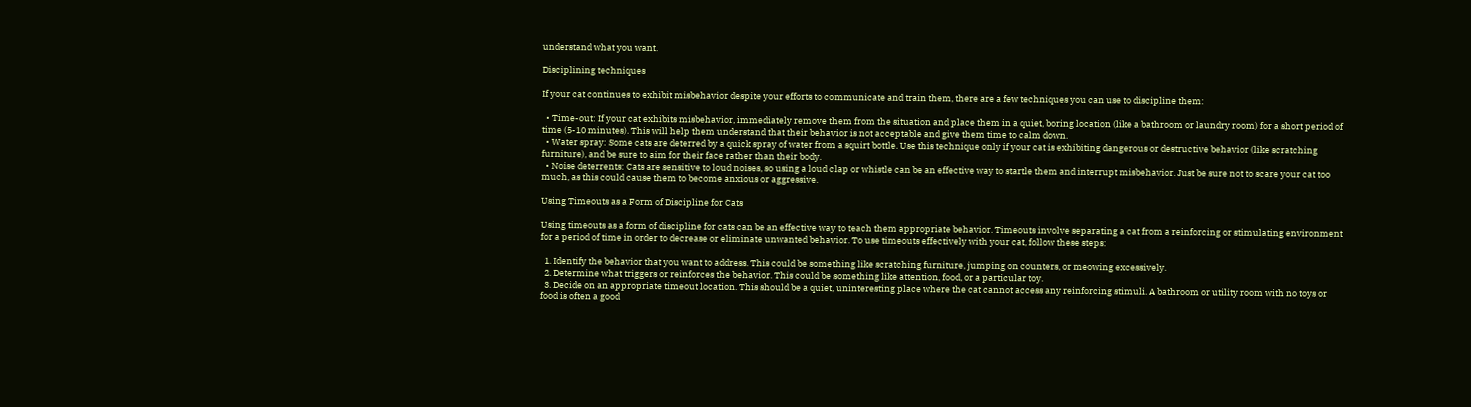understand what you want.

Disciplining techniques

If your cat continues to exhibit misbehavior despite your efforts to communicate and train them, there are a few techniques you can use to discipline them:

  • Time-out: If your cat exhibits misbehavior, immediately remove them from the situation and place them in a quiet, boring location (like a bathroom or laundry room) for a short period of time (5-10 minutes). This will help them understand that their behavior is not acceptable and give them time to calm down.
  • Water spray: Some cats are deterred by a quick spray of water from a squirt bottle. Use this technique only if your cat is exhibiting dangerous or destructive behavior (like scratching furniture), and be sure to aim for their face rather than their body.
  • Noise deterrents: Cats are sensitive to loud noises, so using a loud clap or whistle can be an effective way to startle them and interrupt misbehavior. Just be sure not to scare your cat too much, as this could cause them to become anxious or aggressive.

Using Timeouts as a Form of Discipline for Cats

Using timeouts as a form of discipline for cats can be an effective way to teach them appropriate behavior. Timeouts involve separating a cat from a reinforcing or stimulating environment for a period of time in order to decrease or eliminate unwanted behavior. To use timeouts effectively with your cat, follow these steps:

  1. Identify the behavior that you want to address. This could be something like scratching furniture, jumping on counters, or meowing excessively.
  2. Determine what triggers or reinforces the behavior. This could be something like attention, food, or a particular toy.
  3. Decide on an appropriate timeout location. This should be a quiet, uninteresting place where the cat cannot access any reinforcing stimuli. A bathroom or utility room with no toys or food is often a good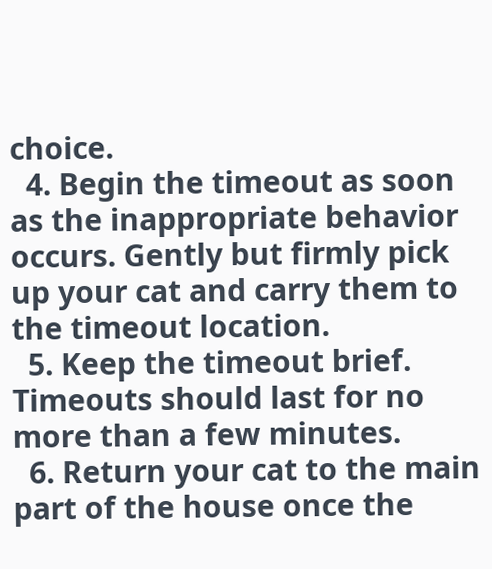choice.
  4. Begin the timeout as soon as the inappropriate behavior occurs. Gently but firmly pick up your cat and carry them to the timeout location.
  5. Keep the timeout brief. Timeouts should last for no more than a few minutes.
  6. Return your cat to the main part of the house once the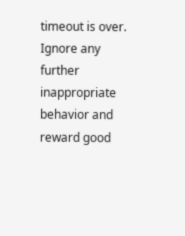timeout is over. Ignore any further inappropriate behavior and reward good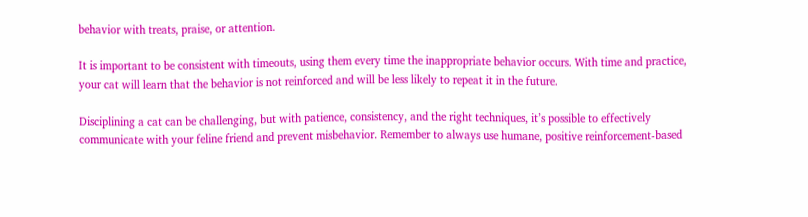behavior with treats, praise, or attention.

It is important to be consistent with timeouts, using them every time the inappropriate behavior occurs. With time and practice, your cat will learn that the behavior is not reinforced and will be less likely to repeat it in the future.

Disciplining a cat can be challenging, but with patience, consistency, and the right techniques, it’s possible to effectively communicate with your feline friend and prevent misbehavior. Remember to always use humane, positive reinforcement-based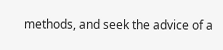methods, and seek the advice of a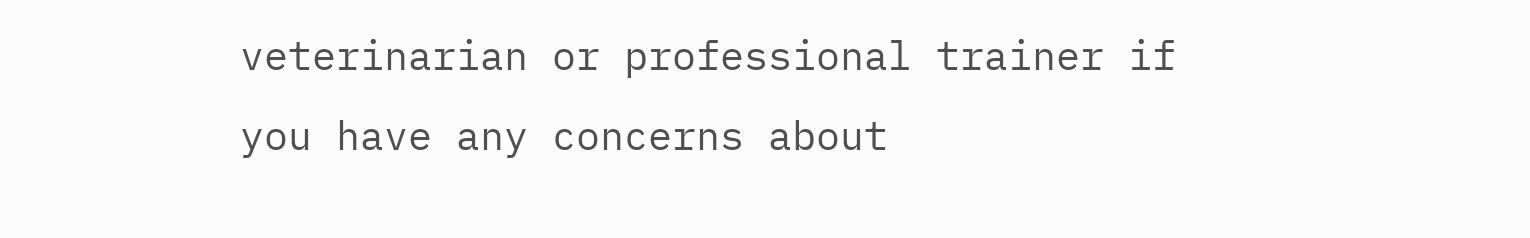veterinarian or professional trainer if you have any concerns about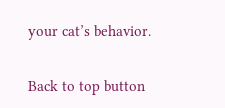your cat’s behavior.

Back to top button